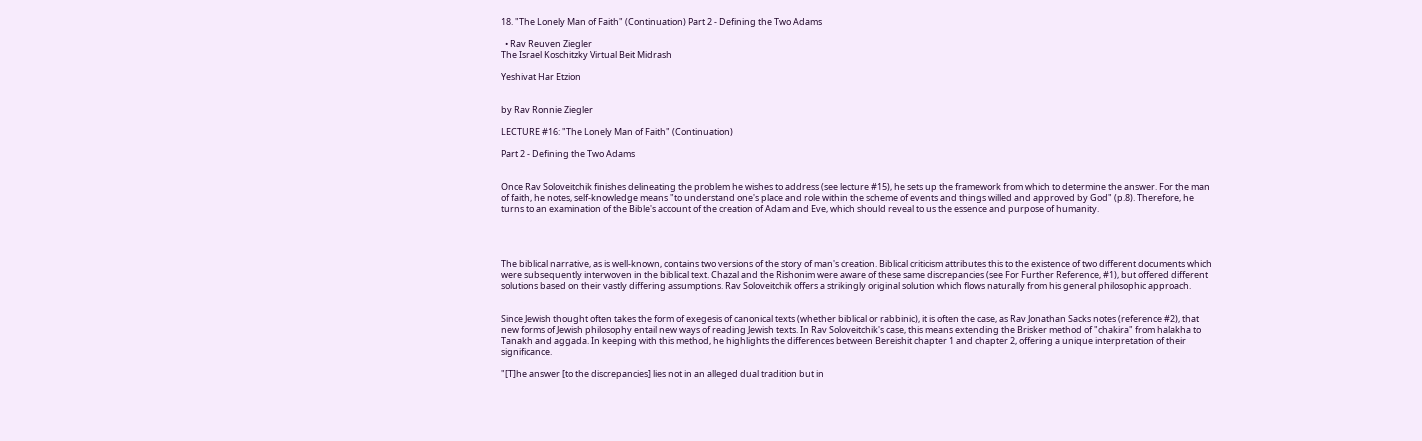18. "The Lonely Man of Faith" (Continuation) Part 2 - Defining the Two Adams

  • Rav Reuven Ziegler
The Israel Koschitzky Virtual Beit Midrash

Yeshivat Har Etzion


by Rav Ronnie Ziegler

LECTURE #16: "The Lonely Man of Faith" (Continuation)

Part 2 - Defining the Two Adams


Once Rav Soloveitchik finishes delineating the problem he wishes to address (see lecture #15), he sets up the framework from which to determine the answer. For the man of faith, he notes, self-knowledge means "to understand one's place and role within the scheme of events and things willed and approved by God" (p.8). Therefore, he turns to an examination of the Bible's account of the creation of Adam and Eve, which should reveal to us the essence and purpose of humanity.




The biblical narrative, as is well-known, contains two versions of the story of man's creation. Biblical criticism attributes this to the existence of two different documents which were subsequently interwoven in the biblical text. Chazal and the Rishonim were aware of these same discrepancies (see For Further Reference, #1), but offered different solutions based on their vastly differing assumptions. Rav Soloveitchik offers a strikingly original solution which flows naturally from his general philosophic approach.


Since Jewish thought often takes the form of exegesis of canonical texts (whether biblical or rabbinic), it is often the case, as Rav Jonathan Sacks notes (reference #2), that new forms of Jewish philosophy entail new ways of reading Jewish texts. In Rav Soloveitchik's case, this means extending the Brisker method of "chakira" from halakha to Tanakh and aggada. In keeping with this method, he highlights the differences between Bereishit chapter 1 and chapter 2, offering a unique interpretation of their significance.

"[T]he answer [to the discrepancies] lies not in an alleged dual tradition but in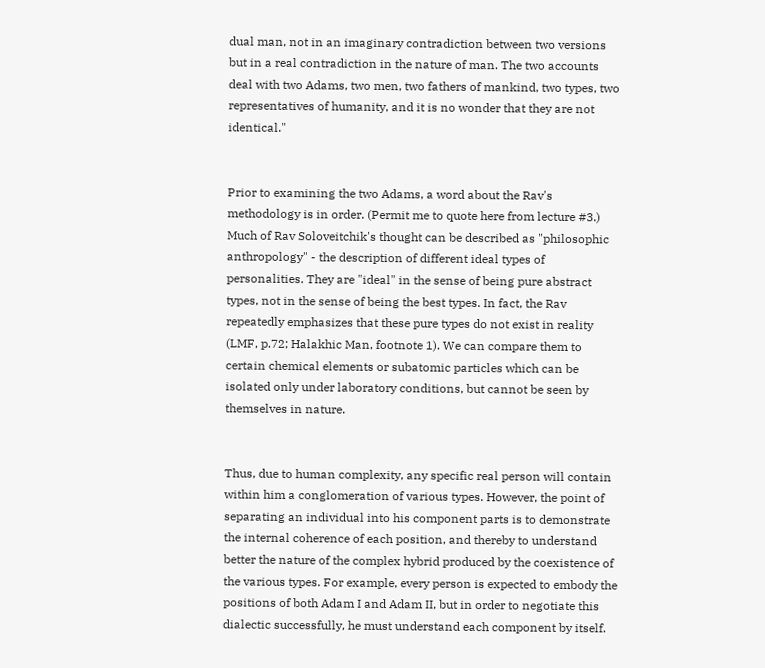dual man, not in an imaginary contradiction between two versions but in a real contradiction in the nature of man. The two accounts deal with two Adams, two men, two fathers of mankind, two types, two representatives of humanity, and it is no wonder that they are not identical."


Prior to examining the two Adams, a word about the Rav's methodology is in order. (Permit me to quote here from lecture #3.) Much of Rav Soloveitchik's thought can be described as "philosophic anthropology" - the description of different ideal types of personalities. They are "ideal" in the sense of being pure abstract types, not in the sense of being the best types. In fact, the Rav repeatedly emphasizes that these pure types do not exist in reality (LMF, p.72; Halakhic Man, footnote 1). We can compare them to certain chemical elements or subatomic particles which can be isolated only under laboratory conditions, but cannot be seen by themselves in nature.


Thus, due to human complexity, any specific real person will contain within him a conglomeration of various types. However, the point of separating an individual into his component parts is to demonstrate the internal coherence of each position, and thereby to understand better the nature of the complex hybrid produced by the coexistence of the various types. For example, every person is expected to embody the positions of both Adam I and Adam II, but in order to negotiate this dialectic successfully, he must understand each component by itself.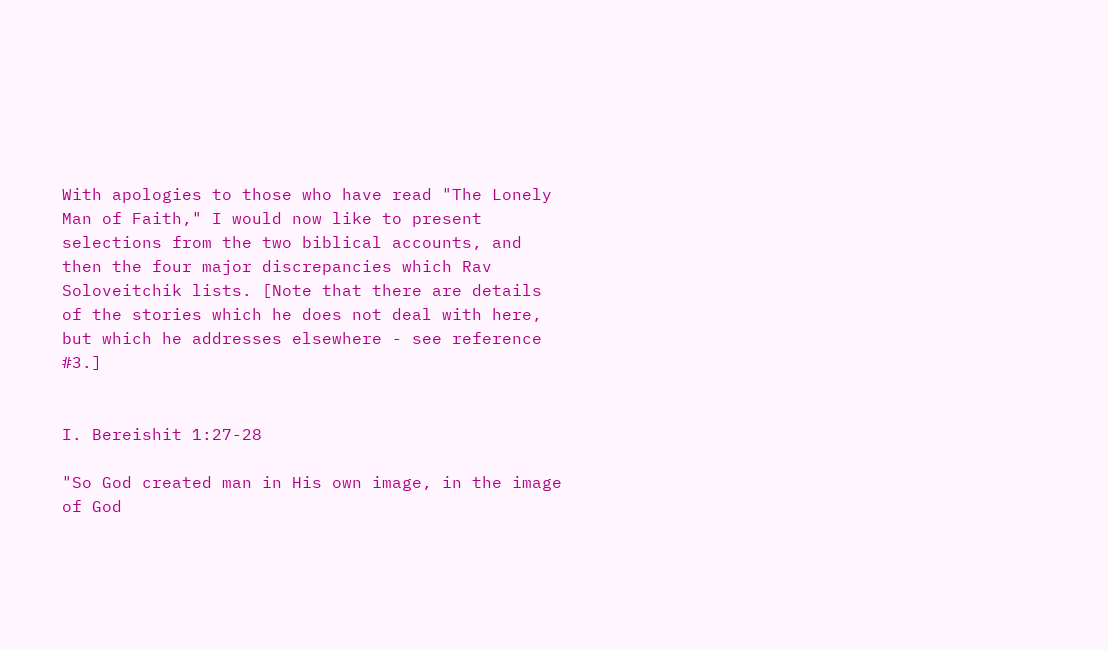With apologies to those who have read "The Lonely Man of Faith," I would now like to present selections from the two biblical accounts, and then the four major discrepancies which Rav Soloveitchik lists. [Note that there are details of the stories which he does not deal with here, but which he addresses elsewhere - see reference #3.]


I. Bereishit 1:27-28

"So God created man in His own image, in the image of God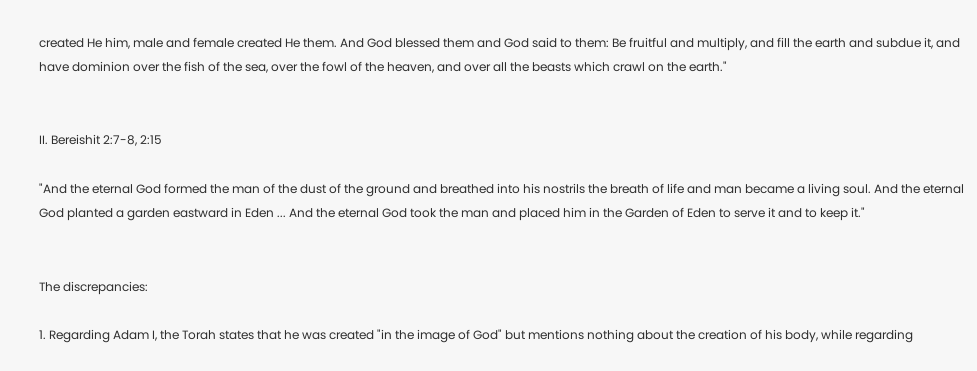created He him, male and female created He them. And God blessed them and God said to them: Be fruitful and multiply, and fill the earth and subdue it, and have dominion over the fish of the sea, over the fowl of the heaven, and over all the beasts which crawl on the earth."


II. Bereishit 2:7-8, 2:15

"And the eternal God formed the man of the dust of the ground and breathed into his nostrils the breath of life and man became a living soul. And the eternal God planted a garden eastward in Eden ... And the eternal God took the man and placed him in the Garden of Eden to serve it and to keep it."


The discrepancies:

1. Regarding Adam I, the Torah states that he was created "in the image of God" but mentions nothing about the creation of his body, while regarding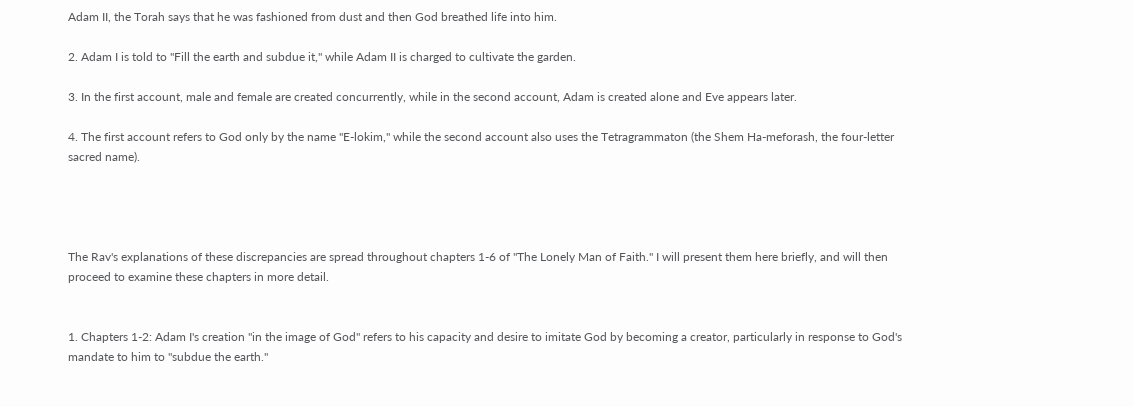Adam II, the Torah says that he was fashioned from dust and then God breathed life into him.

2. Adam I is told to "Fill the earth and subdue it," while Adam II is charged to cultivate the garden.

3. In the first account, male and female are created concurrently, while in the second account, Adam is created alone and Eve appears later.

4. The first account refers to God only by the name "E-lokim," while the second account also uses the Tetragrammaton (the Shem Ha-meforash, the four-letter sacred name).




The Rav's explanations of these discrepancies are spread throughout chapters 1-6 of "The Lonely Man of Faith." I will present them here briefly, and will then proceed to examine these chapters in more detail.


1. Chapters 1-2: Adam I's creation "in the image of God" refers to his capacity and desire to imitate God by becoming a creator, particularly in response to God's mandate to him to "subdue the earth."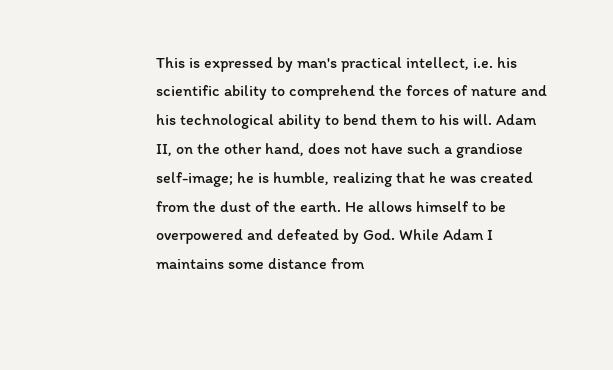This is expressed by man's practical intellect, i.e. his scientific ability to comprehend the forces of nature and his technological ability to bend them to his will. Adam II, on the other hand, does not have such a grandiose self-image; he is humble, realizing that he was created from the dust of the earth. He allows himself to be overpowered and defeated by God. While Adam I maintains some distance from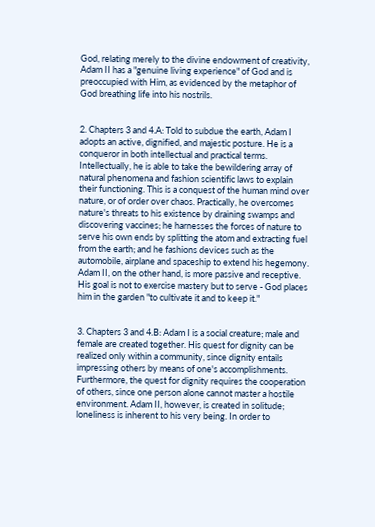God, relating merely to the divine endowment of creativity, Adam II has a "genuine living experience" of God and is preoccupied with Him, as evidenced by the metaphor of God breathing life into his nostrils.


2. Chapters 3 and 4.A: Told to subdue the earth, Adam I adopts an active, dignified, and majestic posture. He is a conqueror in both intellectual and practical terms. Intellectually, he is able to take the bewildering array of natural phenomena and fashion scientific laws to explain their functioning. This is a conquest of the human mind over nature, or of order over chaos. Practically, he overcomes nature's threats to his existence by draining swamps and discovering vaccines; he harnesses the forces of nature to serve his own ends by splitting the atom and extracting fuel from the earth; and he fashions devices such as the automobile, airplane and spaceship to extend his hegemony. Adam II, on the other hand, is more passive and receptive. His goal is not to exercise mastery but to serve - God places him in the garden "to cultivate it and to keep it."


3. Chapters 3 and 4.B: Adam I is a social creature; male and female are created together. His quest for dignity can be realized only within a community, since dignity entails impressing others by means of one's accomplishments. Furthermore, the quest for dignity requires the cooperation of others, since one person alone cannot master a hostile environment. Adam II, however, is created in solitude; loneliness is inherent to his very being. In order to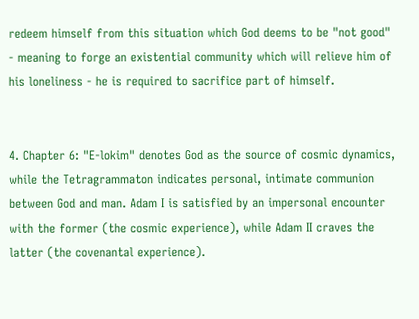redeem himself from this situation which God deems to be "not good" - meaning to forge an existential community which will relieve him of his loneliness - he is required to sacrifice part of himself.


4. Chapter 6: "E-lokim" denotes God as the source of cosmic dynamics, while the Tetragrammaton indicates personal, intimate communion between God and man. Adam I is satisfied by an impersonal encounter with the former (the cosmic experience), while Adam II craves the latter (the covenantal experience).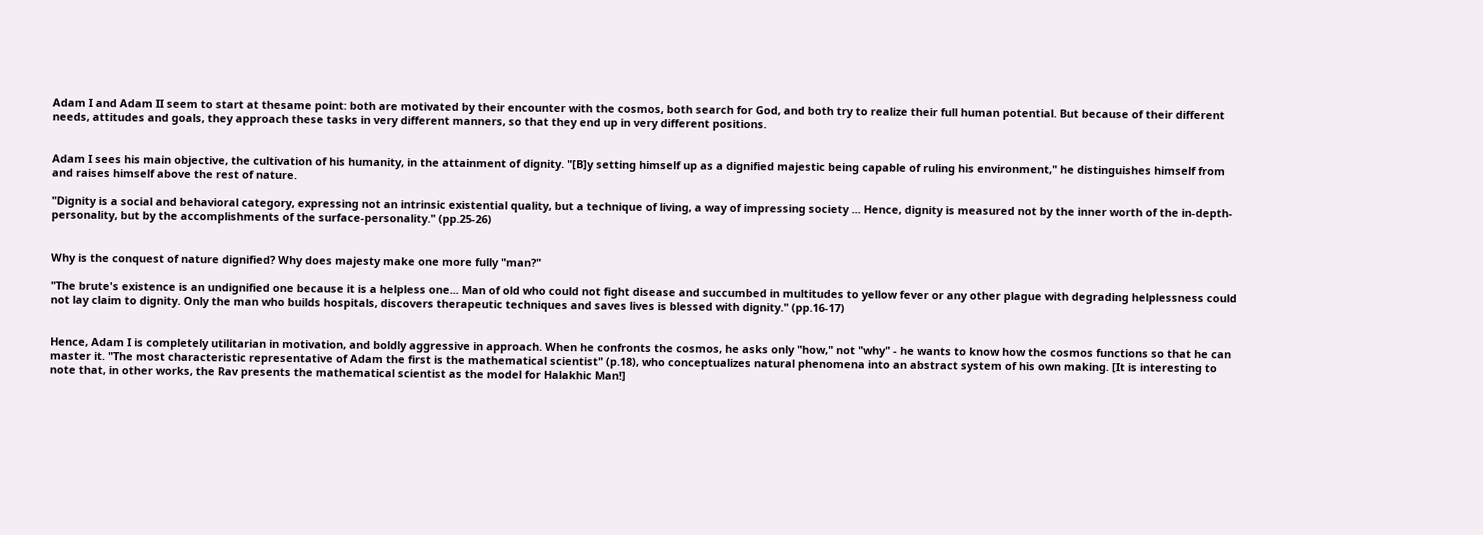Adam I and Adam II seem to start at thesame point: both are motivated by their encounter with the cosmos, both search for God, and both try to realize their full human potential. But because of their different needs, attitudes and goals, they approach these tasks in very different manners, so that they end up in very different positions.


Adam I sees his main objective, the cultivation of his humanity, in the attainment of dignity. "[B]y setting himself up as a dignified majestic being capable of ruling his environment," he distinguishes himself from and raises himself above the rest of nature.

"Dignity is a social and behavioral category, expressing not an intrinsic existential quality, but a technique of living, a way of impressing society ... Hence, dignity is measured not by the inner worth of the in-depth-personality, but by the accomplishments of the surface-personality." (pp.25-26)


Why is the conquest of nature dignified? Why does majesty make one more fully "man?"

"The brute's existence is an undignified one because it is a helpless one... Man of old who could not fight disease and succumbed in multitudes to yellow fever or any other plague with degrading helplessness could not lay claim to dignity. Only the man who builds hospitals, discovers therapeutic techniques and saves lives is blessed with dignity." (pp.16-17)


Hence, Adam I is completely utilitarian in motivation, and boldly aggressive in approach. When he confronts the cosmos, he asks only "how," not "why" - he wants to know how the cosmos functions so that he can master it. "The most characteristic representative of Adam the first is the mathematical scientist" (p.18), who conceptualizes natural phenomena into an abstract system of his own making. [It is interesting to note that, in other works, the Rav presents the mathematical scientist as the model for Halakhic Man!]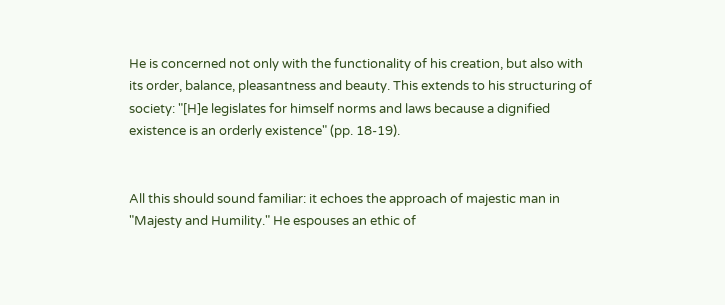He is concerned not only with the functionality of his creation, but also with its order, balance, pleasantness and beauty. This extends to his structuring of society: "[H]e legislates for himself norms and laws because a dignified existence is an orderly existence" (pp. 18-19).


All this should sound familiar: it echoes the approach of majestic man in "Majesty and Humility." He espouses an ethic of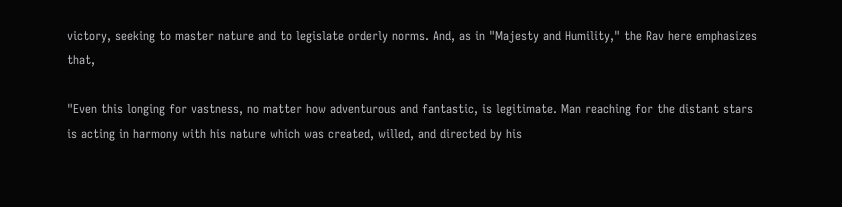victory, seeking to master nature and to legislate orderly norms. And, as in "Majesty and Humility," the Rav here emphasizes that,

"Even this longing for vastness, no matter how adventurous and fantastic, is legitimate. Man reaching for the distant stars is acting in harmony with his nature which was created, willed, and directed by his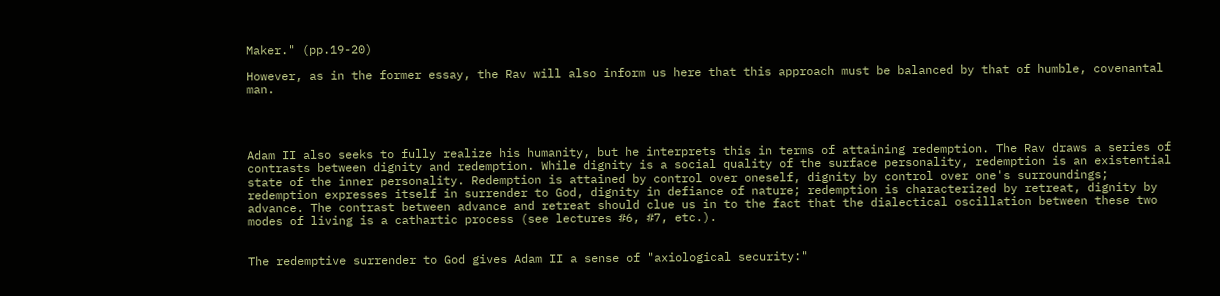Maker." (pp.19-20)

However, as in the former essay, the Rav will also inform us here that this approach must be balanced by that of humble, covenantal man.




Adam II also seeks to fully realize his humanity, but he interprets this in terms of attaining redemption. The Rav draws a series of contrasts between dignity and redemption. While dignity is a social quality of the surface personality, redemption is an existential state of the inner personality. Redemption is attained by control over oneself, dignity by control over one's surroundings; redemption expresses itself in surrender to God, dignity in defiance of nature; redemption is characterized by retreat, dignity by advance. The contrast between advance and retreat should clue us in to the fact that the dialectical oscillation between these two modes of living is a cathartic process (see lectures #6, #7, etc.).


The redemptive surrender to God gives Adam II a sense of "axiological security:"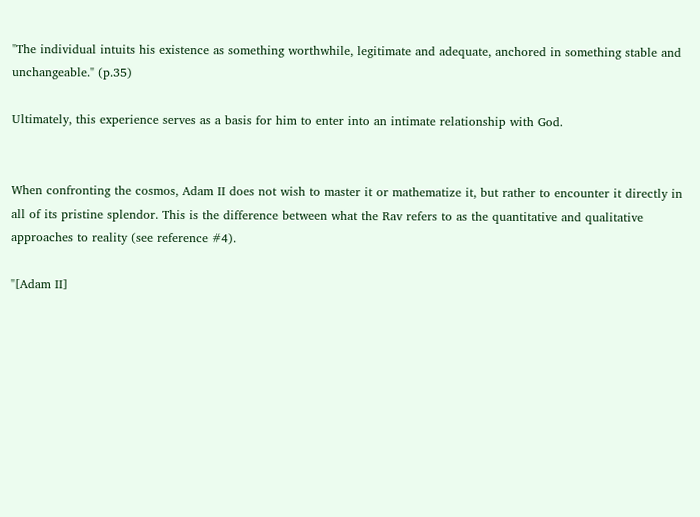"The individual intuits his existence as something worthwhile, legitimate and adequate, anchored in something stable and unchangeable." (p.35)

Ultimately, this experience serves as a basis for him to enter into an intimate relationship with God.


When confronting the cosmos, Adam II does not wish to master it or mathematize it, but rather to encounter it directly in all of its pristine splendor. This is the difference between what the Rav refers to as the quantitative and qualitative approaches to reality (see reference #4).

"[Adam II]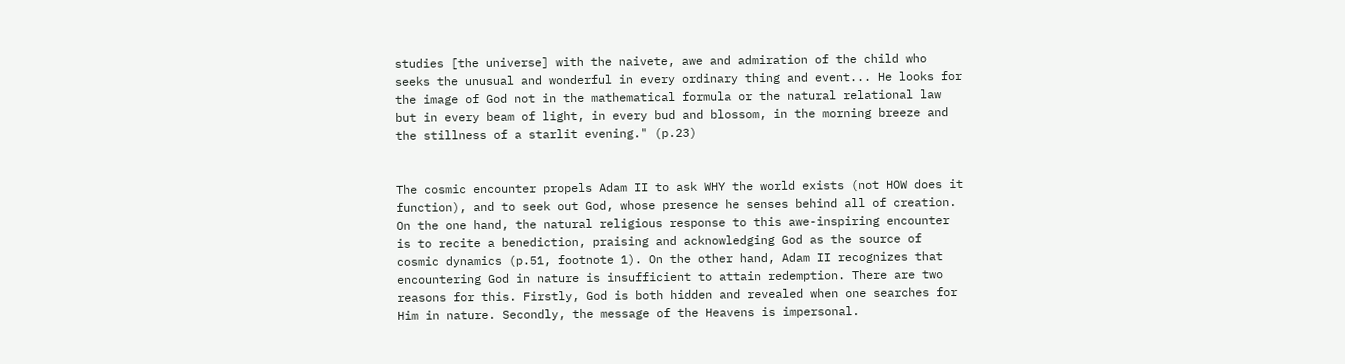studies [the universe] with the naivete, awe and admiration of the child who seeks the unusual and wonderful in every ordinary thing and event... He looks for the image of God not in the mathematical formula or the natural relational law but in every beam of light, in every bud and blossom, in the morning breeze and the stillness of a starlit evening." (p.23)


The cosmic encounter propels Adam II to ask WHY the world exists (not HOW does it function), and to seek out God, whose presence he senses behind all of creation. On the one hand, the natural religious response to this awe-inspiring encounter is to recite a benediction, praising and acknowledging God as the source of cosmic dynamics (p.51, footnote 1). On the other hand, Adam II recognizes that encountering God in nature is insufficient to attain redemption. There are two reasons for this. Firstly, God is both hidden and revealed when one searches for Him in nature. Secondly, the message of the Heavens is impersonal.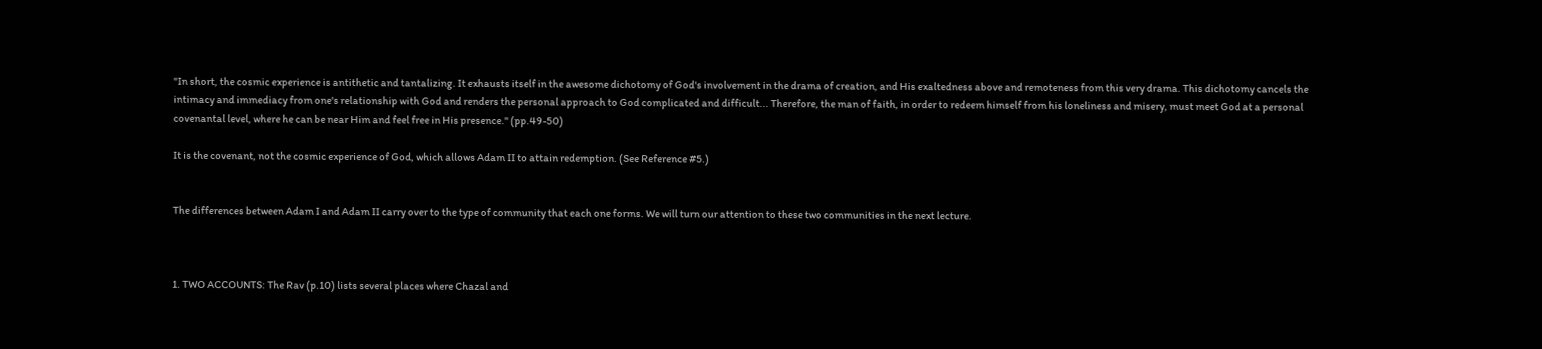"In short, the cosmic experience is antithetic and tantalizing. It exhausts itself in the awesome dichotomy of God's involvement in the drama of creation, and His exaltedness above and remoteness from this very drama. This dichotomy cancels the intimacy and immediacy from one's relationship with God and renders the personal approach to God complicated and difficult... Therefore, the man of faith, in order to redeem himself from his loneliness and misery, must meet God at a personal covenantal level, where he can be near Him and feel free in His presence." (pp.49-50)

It is the covenant, not the cosmic experience of God, which allows Adam II to attain redemption. (See Reference #5.)


The differences between Adam I and Adam II carry over to the type of community that each one forms. We will turn our attention to these two communities in the next lecture.



1. TWO ACCOUNTS: The Rav (p.10) lists several places where Chazal and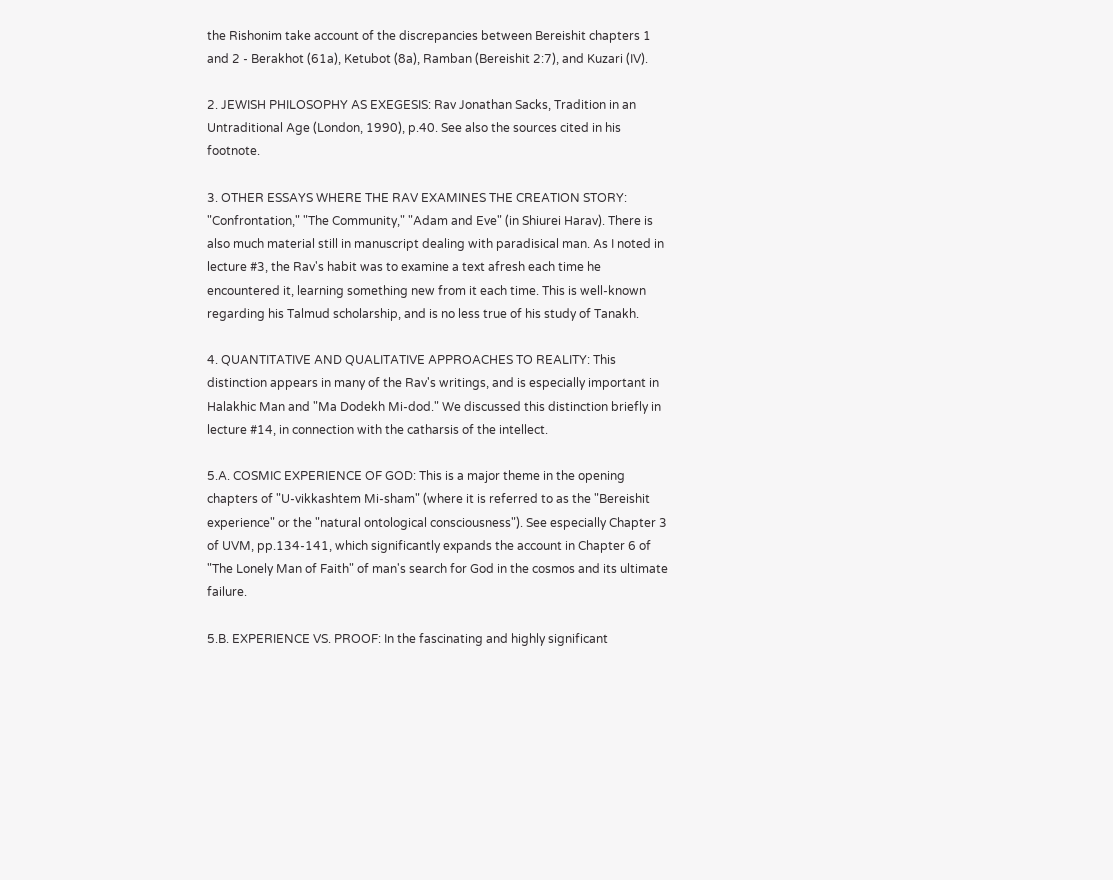the Rishonim take account of the discrepancies between Bereishit chapters 1 and 2 - Berakhot (61a), Ketubot (8a), Ramban (Bereishit 2:7), and Kuzari (IV).

2. JEWISH PHILOSOPHY AS EXEGESIS: Rav Jonathan Sacks, Tradition in an Untraditional Age (London, 1990), p.40. See also the sources cited in his footnote.

3. OTHER ESSAYS WHERE THE RAV EXAMINES THE CREATION STORY: "Confrontation," "The Community," "Adam and Eve" (in Shiurei Harav). There is also much material still in manuscript dealing with paradisical man. As I noted in lecture #3, the Rav's habit was to examine a text afresh each time he encountered it, learning something new from it each time. This is well-known regarding his Talmud scholarship, and is no less true of his study of Tanakh.

4. QUANTITATIVE AND QUALITATIVE APPROACHES TO REALITY: This distinction appears in many of the Rav's writings, and is especially important in Halakhic Man and "Ma Dodekh Mi-dod." We discussed this distinction briefly in lecture #14, in connection with the catharsis of the intellect.

5.A. COSMIC EXPERIENCE OF GOD: This is a major theme in the opening chapters of "U-vikkashtem Mi-sham" (where it is referred to as the "Bereishit experience" or the "natural ontological consciousness"). See especially Chapter 3 of UVM, pp.134-141, which significantly expands the account in Chapter 6 of "The Lonely Man of Faith" of man's search for God in the cosmos and its ultimate failure.

5.B. EXPERIENCE VS. PROOF: In the fascinating and highly significant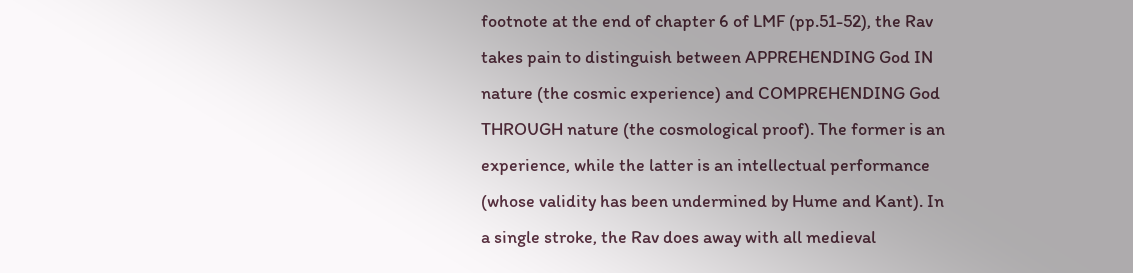footnote at the end of chapter 6 of LMF (pp.51-52), the Rav takes pain to distinguish between APPREHENDING God IN nature (the cosmic experience) and COMPREHENDING God THROUGH nature (the cosmological proof). The former is an experience, while the latter is an intellectual performance (whose validity has been undermined by Hume and Kant). In a single stroke, the Rav does away with all medieval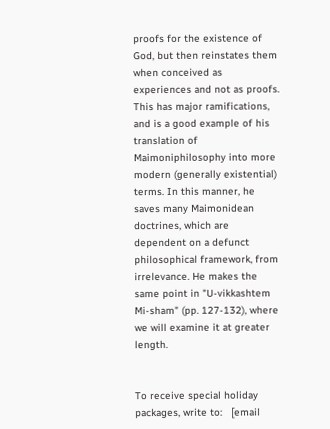proofs for the existence of God, but then reinstates them when conceived as experiences and not as proofs. This has major ramifications, and is a good example of his translation of Maimoniphilosophy into more modern (generally existential) terms. In this manner, he saves many Maimonidean doctrines, which are dependent on a defunct philosophical framework, from irrelevance. He makes the same point in "U-vikkashtem Mi-sham" (pp. 127-132), where we will examine it at greater length.


To receive special holiday packages, write to:   [email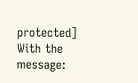protected]
With the message: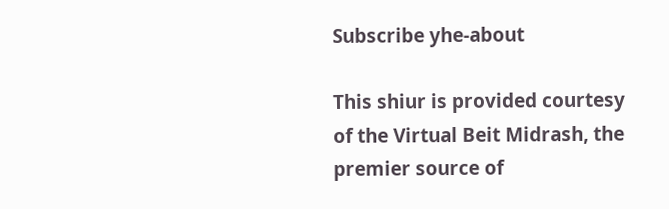Subscribe yhe-about

This shiur is provided courtesy of the Virtual Beit Midrash, the premier source of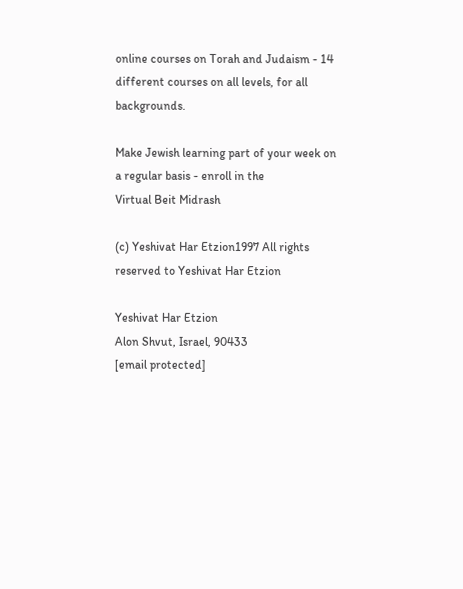online courses on Torah and Judaism - 14 different courses on all levels, for all backgrounds.

Make Jewish learning part of your week on a regular basis - enroll in the
Virtual Beit Midrash

(c) Yeshivat Har Etzion1997 All rights reserved to Yeshivat Har Etzion

Yeshivat Har Etzion
Alon Shvut, Israel, 90433
[email protected]